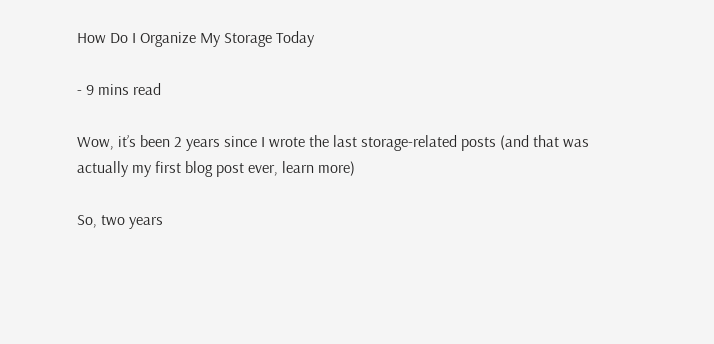How Do I Organize My Storage Today

- 9 mins read

Wow, it’s been 2 years since I wrote the last storage-related posts (and that was actually my first blog post ever, learn more)

So, two years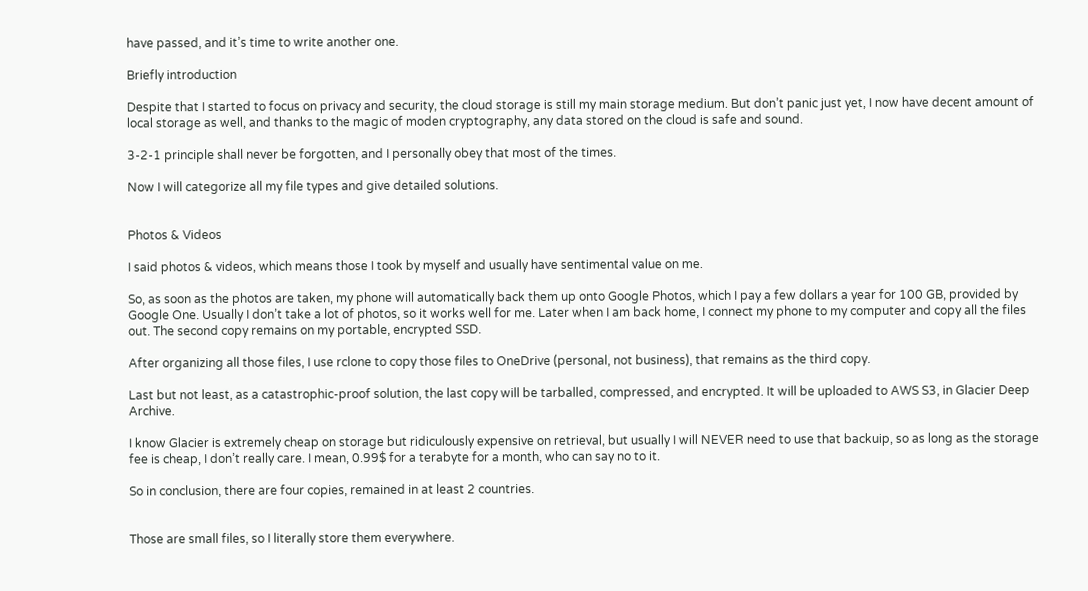have passed, and it’s time to write another one.

Briefly introduction

Despite that I started to focus on privacy and security, the cloud storage is still my main storage medium. But don’t panic just yet, I now have decent amount of local storage as well, and thanks to the magic of moden cryptography, any data stored on the cloud is safe and sound.

3-2-1 principle shall never be forgotten, and I personally obey that most of the times.

Now I will categorize all my file types and give detailed solutions.


Photos & Videos

I said photos & videos, which means those I took by myself and usually have sentimental value on me.

So, as soon as the photos are taken, my phone will automatically back them up onto Google Photos, which I pay a few dollars a year for 100 GB, provided by Google One. Usually I don’t take a lot of photos, so it works well for me. Later when I am back home, I connect my phone to my computer and copy all the files out. The second copy remains on my portable, encrypted SSD.

After organizing all those files, I use rclone to copy those files to OneDrive (personal, not business), that remains as the third copy.

Last but not least, as a catastrophic-proof solution, the last copy will be tarballed, compressed, and encrypted. It will be uploaded to AWS S3, in Glacier Deep Archive.

I know Glacier is extremely cheap on storage but ridiculously expensive on retrieval, but usually I will NEVER need to use that backuip, so as long as the storage fee is cheap, I don’t really care. I mean, 0.99$ for a terabyte for a month, who can say no to it.

So in conclusion, there are four copies, remained in at least 2 countries.


Those are small files, so I literally store them everywhere.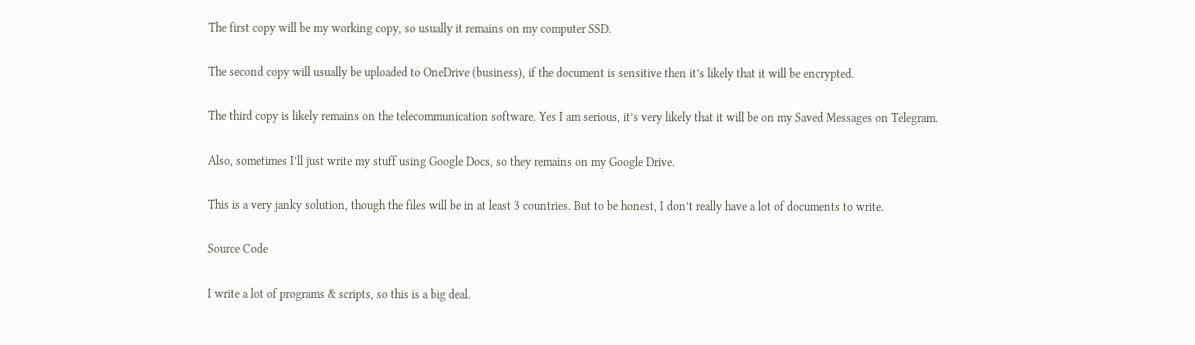The first copy will be my working copy, so usually it remains on my computer SSD.

The second copy will usually be uploaded to OneDrive (business), if the document is sensitive then it’s likely that it will be encrypted.

The third copy is likely remains on the telecommunication software. Yes I am serious, it’s very likely that it will be on my Saved Messages on Telegram.

Also, sometimes I’ll just write my stuff using Google Docs, so they remains on my Google Drive.

This is a very janky solution, though the files will be in at least 3 countries. But to be honest, I don’t really have a lot of documents to write.

Source Code

I write a lot of programs & scripts, so this is a big deal.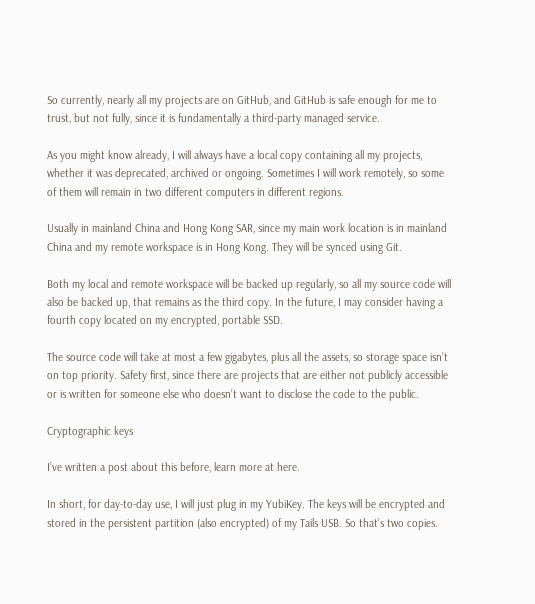So currently, nearly all my projects are on GitHub, and GitHub is safe enough for me to trust, but not fully, since it is fundamentally a third-party managed service.

As you might know already, I will always have a local copy containing all my projects, whether it was deprecated, archived or ongoing. Sometimes I will work remotely, so some of them will remain in two different computers in different regions.

Usually in mainland China and Hong Kong SAR, since my main work location is in mainland China and my remote workspace is in Hong Kong. They will be synced using Git.

Both my local and remote workspace will be backed up regularly, so all my source code will also be backed up, that remains as the third copy. In the future, I may consider having a fourth copy located on my encrypted, portable SSD.

The source code will take at most a few gigabytes, plus all the assets, so storage space isn’t on top priority. Safety first, since there are projects that are either not publicly accessible or is written for someone else who doesn’t want to disclose the code to the public.

Cryptographic keys

I’ve written a post about this before, learn more at here.

In short, for day-to-day use, I will just plug in my YubiKey. The keys will be encrypted and stored in the persistent partition (also encrypted) of my Tails USB. So that’s two copies.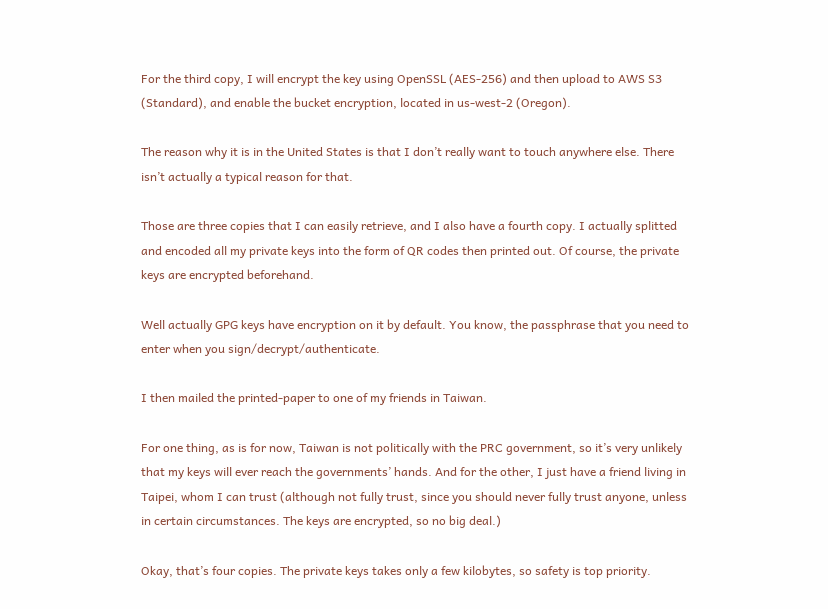For the third copy, I will encrypt the key using OpenSSL (AES-256) and then upload to AWS S3 (Standard), and enable the bucket encryption, located in us-west-2 (Oregon).

The reason why it is in the United States is that I don’t really want to touch anywhere else. There isn’t actually a typical reason for that.

Those are three copies that I can easily retrieve, and I also have a fourth copy. I actually splitted and encoded all my private keys into the form of QR codes then printed out. Of course, the private keys are encrypted beforehand.

Well actually GPG keys have encryption on it by default. You know, the passphrase that you need to enter when you sign/decrypt/authenticate.

I then mailed the printed-paper to one of my friends in Taiwan.

For one thing, as is for now, Taiwan is not politically with the PRC government, so it’s very unlikely that my keys will ever reach the governments’ hands. And for the other, I just have a friend living in Taipei, whom I can trust (although not fully trust, since you should never fully trust anyone, unless in certain circumstances. The keys are encrypted, so no big deal.)

Okay, that’s four copies. The private keys takes only a few kilobytes, so safety is top priority.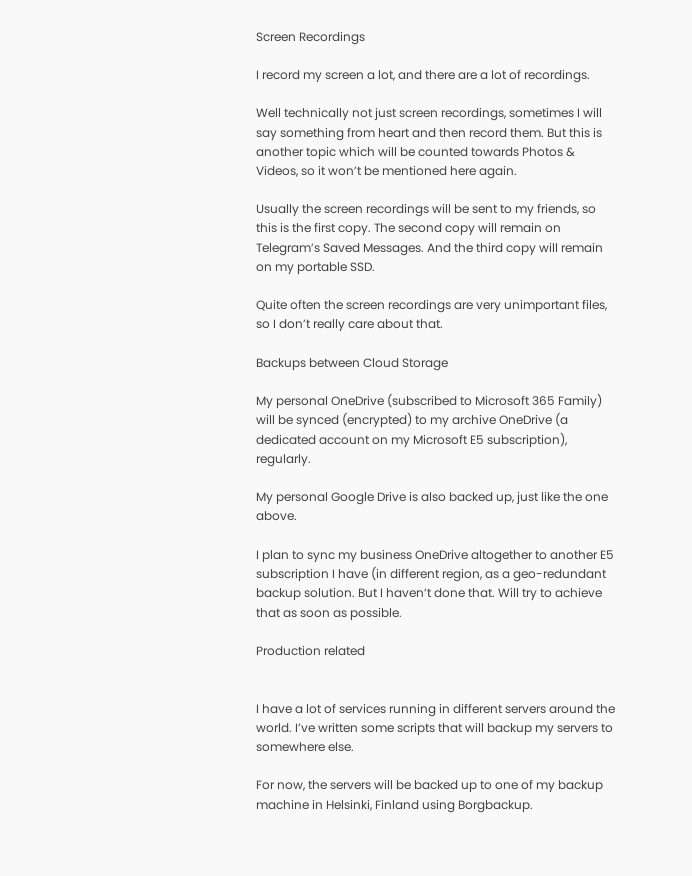Screen Recordings

I record my screen a lot, and there are a lot of recordings.

Well technically not just screen recordings, sometimes I will say something from heart and then record them. But this is another topic which will be counted towards Photos & Videos, so it won’t be mentioned here again.

Usually the screen recordings will be sent to my friends, so this is the first copy. The second copy will remain on Telegram’s Saved Messages. And the third copy will remain on my portable SSD.

Quite often the screen recordings are very unimportant files, so I don’t really care about that.

Backups between Cloud Storage

My personal OneDrive (subscribed to Microsoft 365 Family) will be synced (encrypted) to my archive OneDrive (a dedicated account on my Microsoft E5 subscription), regularly.

My personal Google Drive is also backed up, just like the one above.

I plan to sync my business OneDrive altogether to another E5 subscription I have (in different region, as a geo-redundant backup solution. But I haven’t done that. Will try to achieve that as soon as possible.

Production related


I have a lot of services running in different servers around the world. I’ve written some scripts that will backup my servers to somewhere else.

For now, the servers will be backed up to one of my backup machine in Helsinki, Finland using Borgbackup.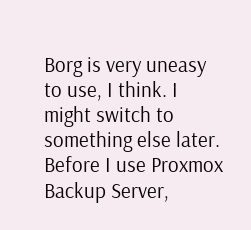Borg is very uneasy to use, I think. I might switch to something else later. Before I use Proxmox Backup Server,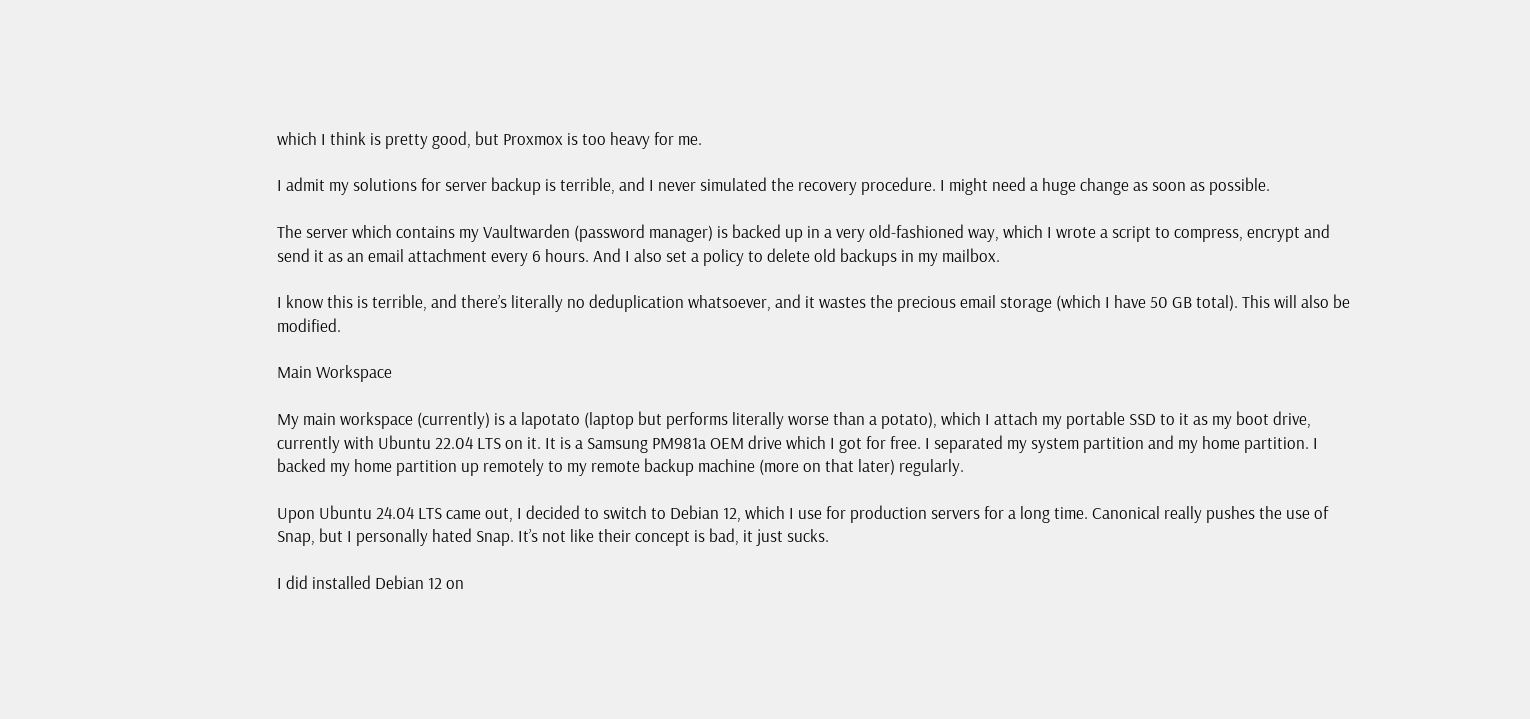which I think is pretty good, but Proxmox is too heavy for me.

I admit my solutions for server backup is terrible, and I never simulated the recovery procedure. I might need a huge change as soon as possible.

The server which contains my Vaultwarden (password manager) is backed up in a very old-fashioned way, which I wrote a script to compress, encrypt and send it as an email attachment every 6 hours. And I also set a policy to delete old backups in my mailbox.

I know this is terrible, and there’s literally no deduplication whatsoever, and it wastes the precious email storage (which I have 50 GB total). This will also be modified.

Main Workspace

My main workspace (currently) is a lapotato (laptop but performs literally worse than a potato), which I attach my portable SSD to it as my boot drive, currently with Ubuntu 22.04 LTS on it. It is a Samsung PM981a OEM drive which I got for free. I separated my system partition and my home partition. I backed my home partition up remotely to my remote backup machine (more on that later) regularly.

Upon Ubuntu 24.04 LTS came out, I decided to switch to Debian 12, which I use for production servers for a long time. Canonical really pushes the use of Snap, but I personally hated Snap. It’s not like their concept is bad, it just sucks.

I did installed Debian 12 on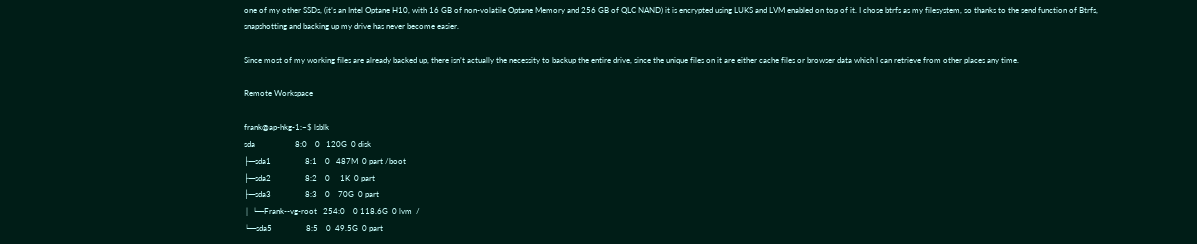one of my other SSDs, (it’s an Intel Optane H10, with 16 GB of non-volatile Optane Memory and 256 GB of QLC NAND) it is encrypted using LUKS and LVM enabled on top of it. I chose btrfs as my filesystem, so thanks to the send function of Btrfs, snapshotting and backing up my drive has never become easier.

Since most of my working files are already backed up, there isn’t actually the necessity to backup the entire drive, since the unique files on it are either cache files or browser data which I can retrieve from other places any time.

Remote Workspace

frank@ap-hkg-1:~$ lsblk
sda                    8:0    0   120G  0 disk
├─sda1                 8:1    0   487M  0 part /boot
├─sda2                 8:2    0     1K  0 part
├─sda3                 8:3    0    70G  0 part
│ └─Frank--vg-root   254:0    0 118.6G  0 lvm  /
└─sda5                 8:5    0  49.5G  0 part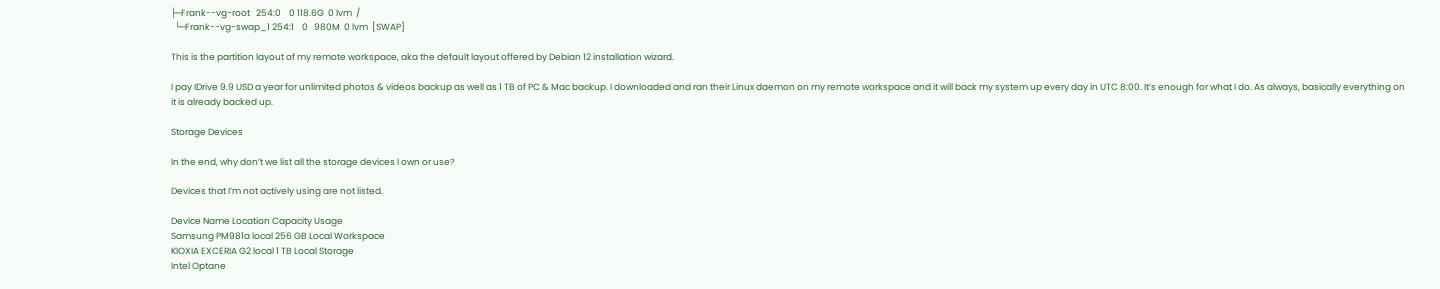├─Frank--vg-root   254:0    0 118.6G  0 lvm  /
  └─Frank--vg-swap_1 254:1    0   980M  0 lvm  [SWAP]

This is the partition layout of my remote workspace, aka the default layout offered by Debian 12 installation wizard.

I pay IDrive 9.9 USD a year for unlimited photos & videos backup as well as 1 TB of PC & Mac backup. I downloaded and ran their Linux daemon on my remote workspace and it will back my system up every day in UTC 8:00. It’s enough for what I do. As always, basically everything on it is already backed up.

Storage Devices

In the end, why don’t we list all the storage devices I own or use?

Devices that I’m not actively using are not listed.

Device Name Location Capacity Usage
Samsung PM981a local 256 GB Local Workspace
KIOXIA EXCERIA G2 local 1 TB Local Storage
Intel Optane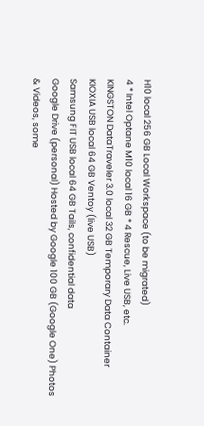H10 local 256 GB Local Workspace (to be migrated)
4 * Intel Optane M10 local 16 GB * 4 Rescue, Live USB, etc.
KINGSTON DataTraveler 3.0 local 32 GB Temporary Data Container
KIOXIA USB local 64 GB Ventoy (live USB)
Samsung FIT USB local 64 GB Tails, confidential data
Google Drive (personal) Hosted by Google 100 GB (Google One) Photos & Videos, some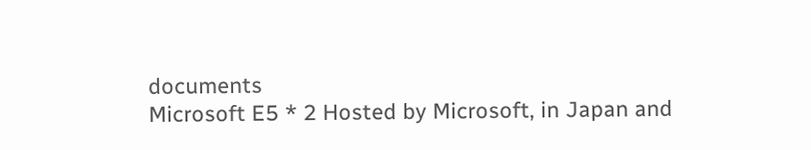documents
Microsoft E5 * 2 Hosted by Microsoft, in Japan and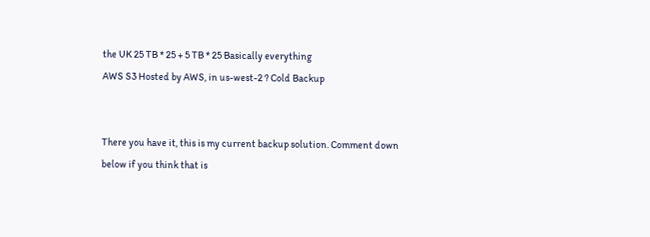the UK 25 TB * 25 + 5 TB * 25 Basically everything
AWS S3 Hosted by AWS, in us-west-2 ? Cold Backup


There you have it, this is my current backup solution. Comment down below if you think that is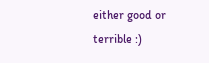either good or terrible :)